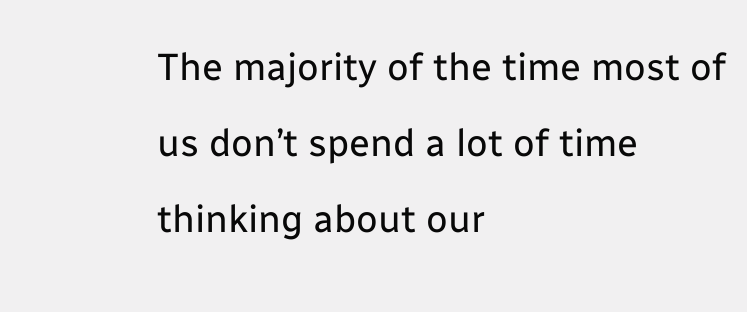The majority of the time most of us don’t spend a lot of time thinking about our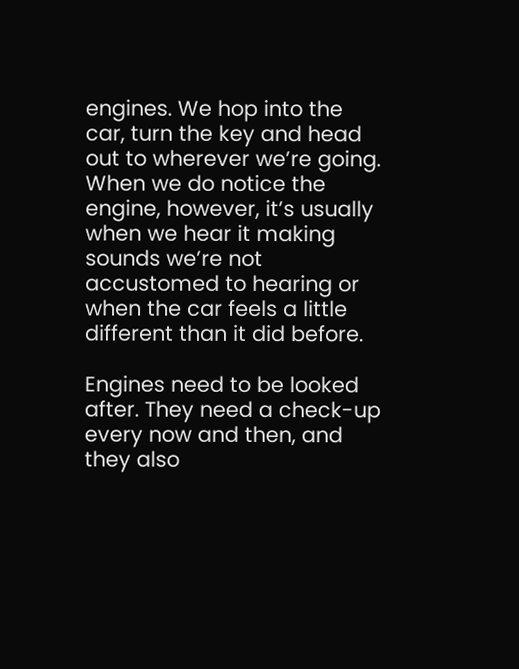engines. We hop into the car, turn the key and head out to wherever we’re going. When we do notice the engine, however, it’s usually when we hear it making sounds we’re not accustomed to hearing or when the car feels a little different than it did before.

Engines need to be looked after. They need a check-up every now and then, and they also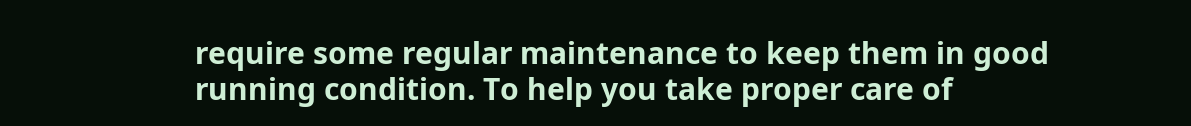require some regular maintenance to keep them in good running condition. To help you take proper care of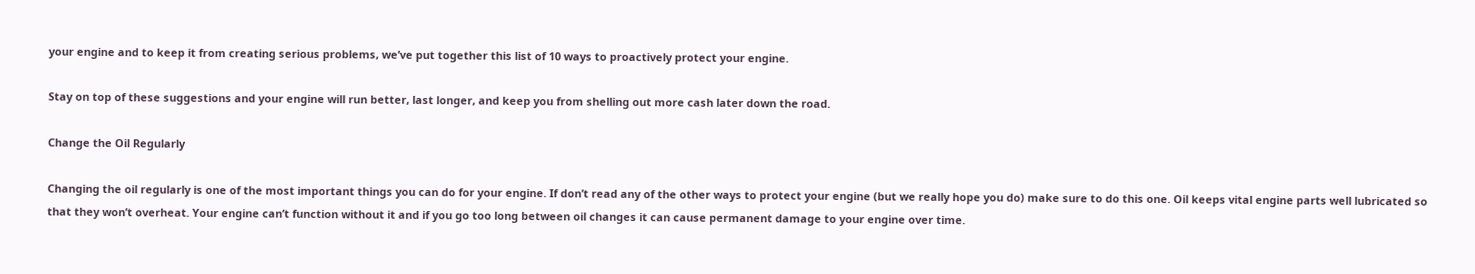your engine and to keep it from creating serious problems, we’ve put together this list of 10 ways to proactively protect your engine.

Stay on top of these suggestions and your engine will run better, last longer, and keep you from shelling out more cash later down the road.

Change the Oil Regularly

Changing the oil regularly is one of the most important things you can do for your engine. If don’t read any of the other ways to protect your engine (but we really hope you do) make sure to do this one. Oil keeps vital engine parts well lubricated so that they won’t overheat. Your engine can’t function without it and if you go too long between oil changes it can cause permanent damage to your engine over time.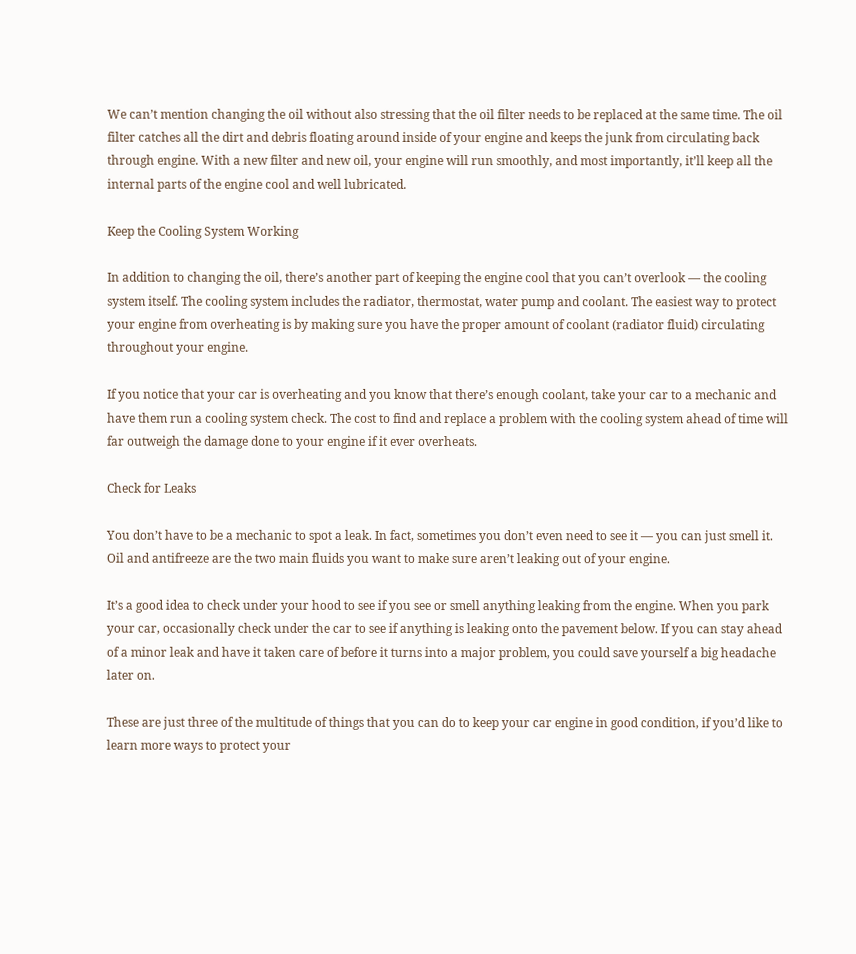We can’t mention changing the oil without also stressing that the oil filter needs to be replaced at the same time. The oil filter catches all the dirt and debris floating around inside of your engine and keeps the junk from circulating back through engine. With a new filter and new oil, your engine will run smoothly, and most importantly, it’ll keep all the internal parts of the engine cool and well lubricated.

Keep the Cooling System Working

In addition to changing the oil, there’s another part of keeping the engine cool that you can’t overlook — the cooling system itself. The cooling system includes the radiator, thermostat, water pump and coolant. The easiest way to protect your engine from overheating is by making sure you have the proper amount of coolant (radiator fluid) circulating throughout your engine.

If you notice that your car is overheating and you know that there’s enough coolant, take your car to a mechanic and have them run a cooling system check. The cost to find and replace a problem with the cooling system ahead of time will far outweigh the damage done to your engine if it ever overheats.

Check for Leaks

You don’t have to be a mechanic to spot a leak. In fact, sometimes you don’t even need to see it — you can just smell it. Oil and antifreeze are the two main fluids you want to make sure aren’t leaking out of your engine.

It’s a good idea to check under your hood to see if you see or smell anything leaking from the engine. When you park your car, occasionally check under the car to see if anything is leaking onto the pavement below. If you can stay ahead of a minor leak and have it taken care of before it turns into a major problem, you could save yourself a big headache later on.

These are just three of the multitude of things that you can do to keep your car engine in good condition, if you’d like to learn more ways to protect your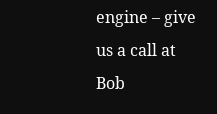engine – give us a call at Bob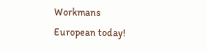Workmans European today!